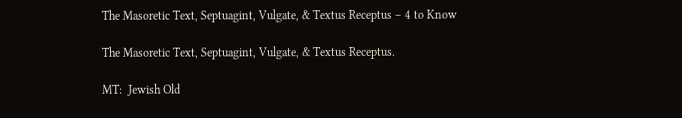The Masoretic Text, Septuagint, Vulgate, & Textus Receptus – 4 to Know

The Masoretic Text, Septuagint, Vulgate, & Textus Receptus.

MT:  Jewish Old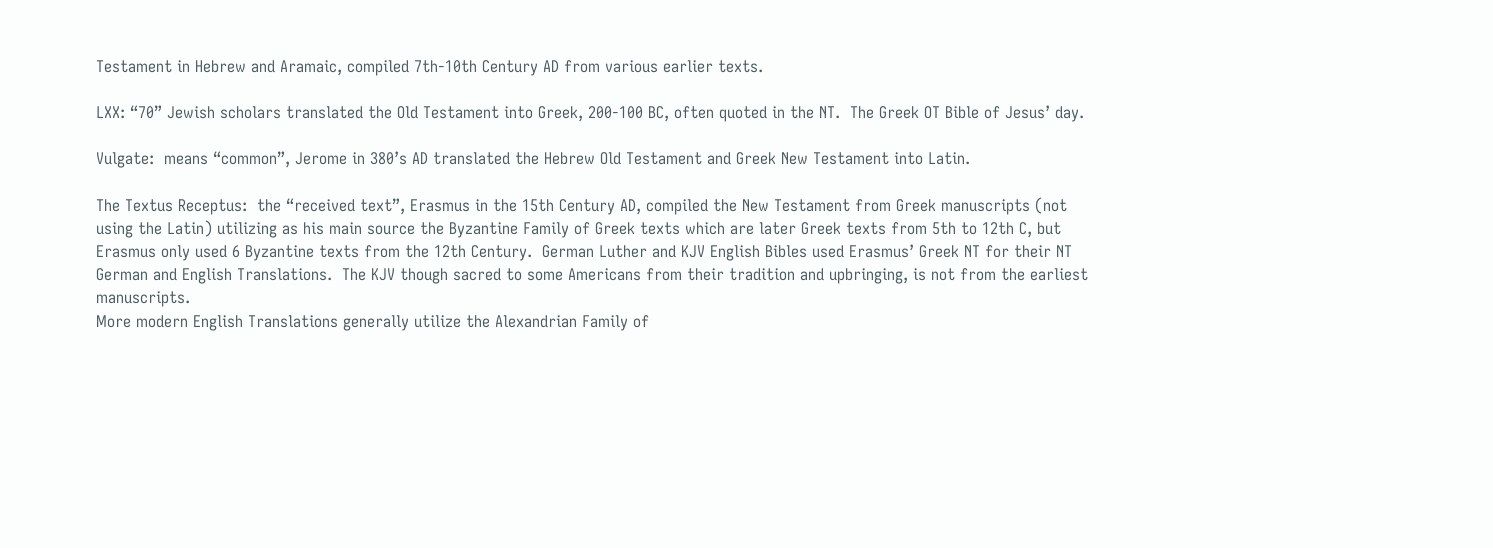Testament in Hebrew and Aramaic, compiled 7th-10th Century AD from various earlier texts.

LXX: “70” Jewish scholars translated the Old Testament into Greek, 200-100 BC, often quoted in the NT.  The Greek OT Bible of Jesus’ day.

Vulgate:  means “common”, Jerome in 380’s AD translated the Hebrew Old Testament and Greek New Testament into Latin.

The Textus Receptus:  the “received text”, Erasmus in the 15th Century AD, compiled the New Testament from Greek manuscripts (not using the Latin) utilizing as his main source the Byzantine Family of Greek texts which are later Greek texts from 5th to 12th C, but Erasmus only used 6 Byzantine texts from the 12th Century.  German Luther and KJV English Bibles used Erasmus’ Greek NT for their NT German and English Translations.  The KJV though sacred to some Americans from their tradition and upbringing, is not from the earliest manuscripts.
More modern English Translations generally utilize the Alexandrian Family of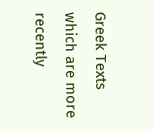Greek Texts which are more recently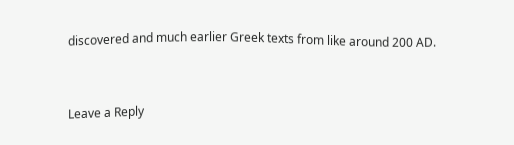discovered and much earlier Greek texts from like around 200 AD.


Leave a Reply